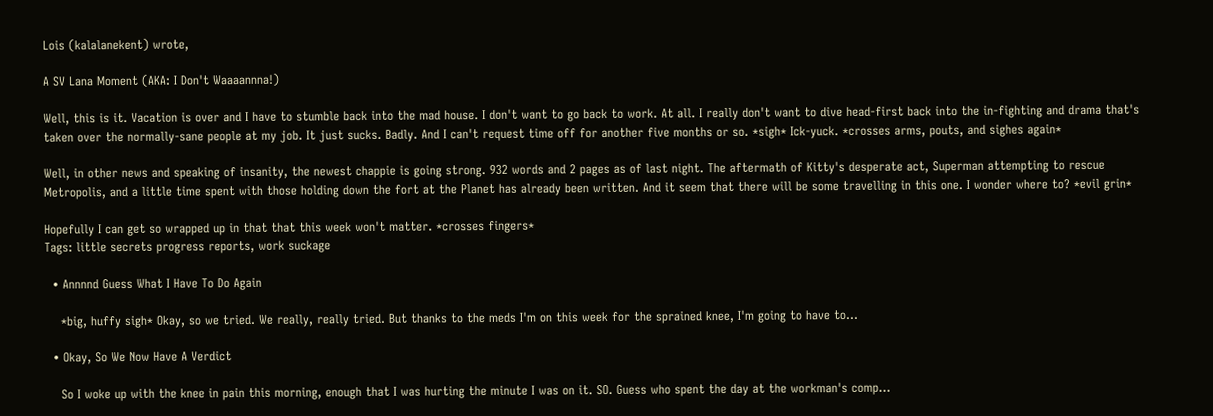Lois (kalalanekent) wrote,

A SV Lana Moment (AKA: I Don't Waaaannna!)

Well, this is it. Vacation is over and I have to stumble back into the mad house. I don't want to go back to work. At all. I really don't want to dive head-first back into the in-fighting and drama that's taken over the normally-sane people at my job. It just sucks. Badly. And I can't request time off for another five months or so. *sigh* Ick-yuck. *crosses arms, pouts, and sighes again*

Well, in other news and speaking of insanity, the newest chappie is going strong. 932 words and 2 pages as of last night. The aftermath of Kitty's desperate act, Superman attempting to rescue Metropolis, and a little time spent with those holding down the fort at the Planet has already been written. And it seem that there will be some travelling in this one. I wonder where to? *evil grin*

Hopefully I can get so wrapped up in that that this week won't matter. *crosses fingers*
Tags: little secrets progress reports, work suckage

  • Annnnd Guess What I Have To Do Again

    *big, huffy sigh* Okay, so we tried. We really, really tried. But thanks to the meds I'm on this week for the sprained knee, I'm going to have to…

  • Okay, So We Now Have A Verdict

    So I woke up with the knee in pain this morning, enough that I was hurting the minute I was on it. SO. Guess who spent the day at the workman's comp…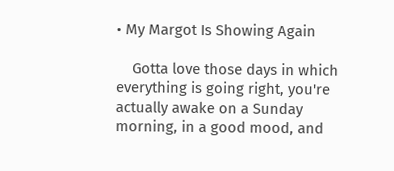• My Margot Is Showing Again

    Gotta love those days in which everything is going right, you're actually awake on a Sunday morning, in a good mood, and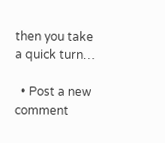then you take a quick turn…

  • Post a new comment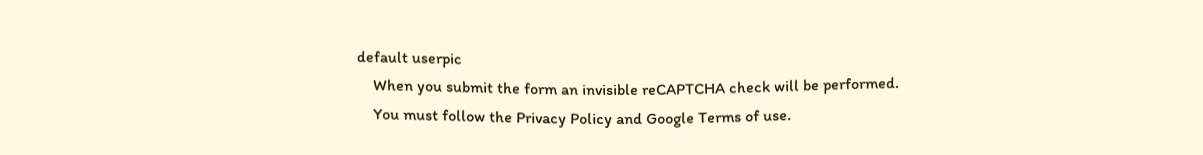default userpic
    When you submit the form an invisible reCAPTCHA check will be performed.
    You must follow the Privacy Policy and Google Terms of use.